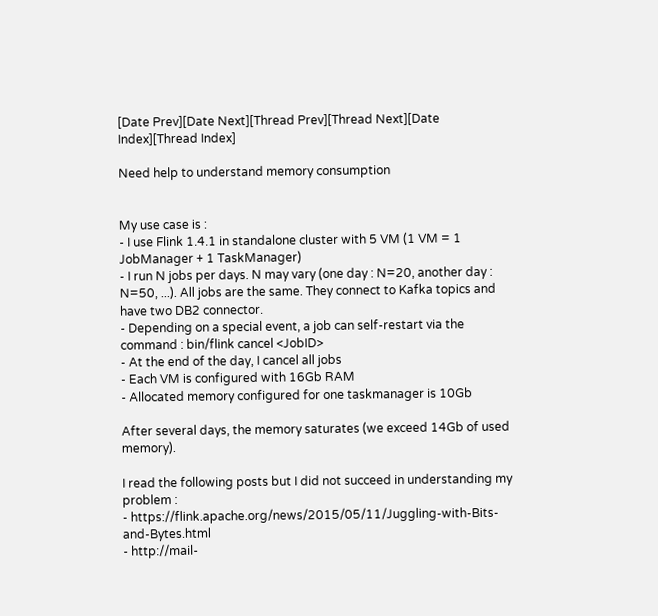[Date Prev][Date Next][Thread Prev][Thread Next][Date Index][Thread Index]

Need help to understand memory consumption


My use case is :
- I use Flink 1.4.1 in standalone cluster with 5 VM (1 VM = 1 JobManager + 1 TaskManager)
- I run N jobs per days. N may vary (one day : N=20, another day : N=50, ...). All jobs are the same. They connect to Kafka topics and have two DB2 connector.
- Depending on a special event, a job can self-restart via the command : bin/flink cancel <JobID>
- At the end of the day, I cancel all jobs
- Each VM is configured with 16Gb RAM
- Allocated memory configured for one taskmanager is 10Gb

After several days, the memory saturates (we exceed 14Gb of used memory).

I read the following posts but I did not succeed in understanding my problem :
- https://flink.apache.org/news/2015/05/11/Juggling-with-Bits-and-Bytes.html
- http://mail-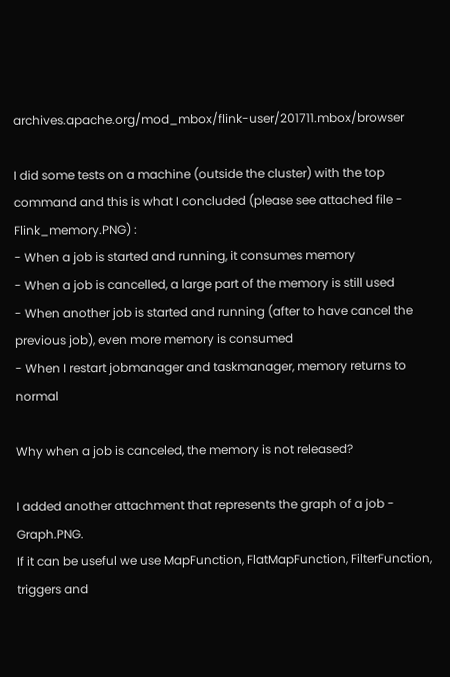archives.apache.org/mod_mbox/flink-user/201711.mbox/browser

I did some tests on a machine (outside the cluster) with the top command and this is what I concluded (please see attached file - Flink_memory.PNG) :
- When a job is started and running, it consumes memory
- When a job is cancelled, a large part of the memory is still used
- When another job is started and running (after to have cancel the previous job), even more memory is consumed
- When I restart jobmanager and taskmanager, memory returns to normal

Why when a job is canceled, the memory is not released?

I added another attachment that represents the graph of a job - Graph.PNG.
If it can be useful we use MapFunction, FlatMapFunction, FilterFunction, triggers and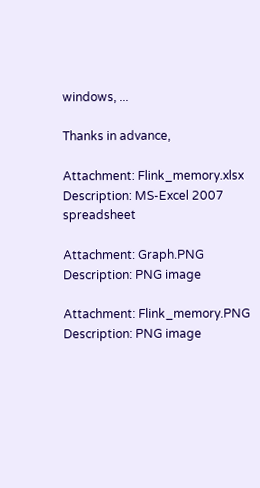windows, ...

Thanks in advance,

Attachment: Flink_memory.xlsx
Description: MS-Excel 2007 spreadsheet

Attachment: Graph.PNG
Description: PNG image

Attachment: Flink_memory.PNG
Description: PNG image